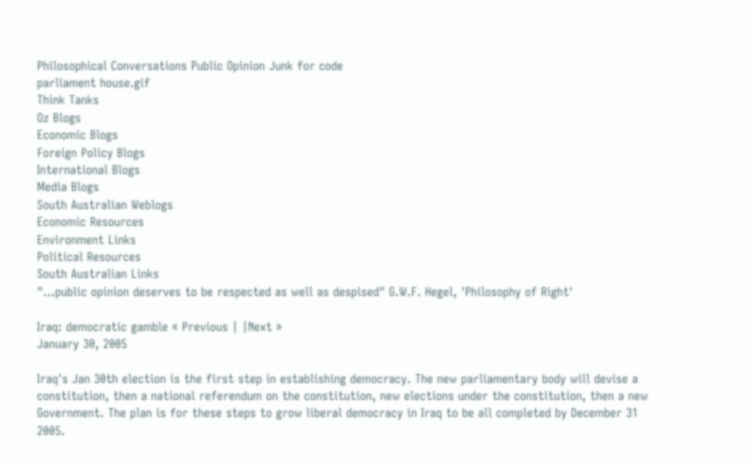Philosophical Conversations Public Opinion Junk for code
parliament house.gif
Think Tanks
Oz Blogs
Economic Blogs
Foreign Policy Blogs
International Blogs
Media Blogs
South Australian Weblogs
Economic Resources
Environment Links
Political Resources
South Australian Links
"...public opinion deserves to be respected as well as despised" G.W.F. Hegel, 'Philosophy of Right'

Iraq: democratic gamble « Previous | |Next »
January 30, 2005

Iraq's Jan 30th election is the first step in establishing democracy. The new parliamentary body will devise a constitution, then a national referendum on the constitution, new elections under the constitution, then a new Government. The plan is for these steps to grow liberal democracy in Iraq to be all completed by December 31 2005.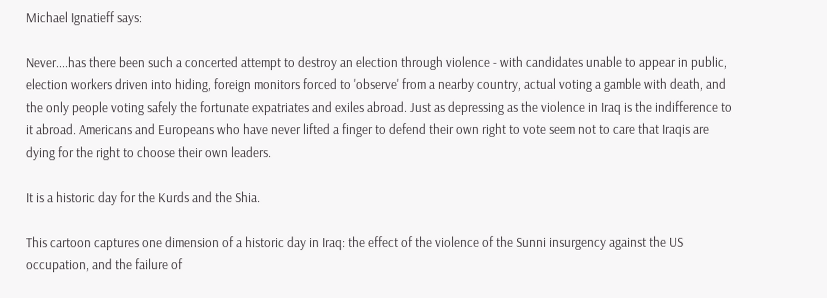Michael Ignatieff says:

Never....has there been such a concerted attempt to destroy an election through violence - with candidates unable to appear in public, election workers driven into hiding, foreign monitors forced to 'observe' from a nearby country, actual voting a gamble with death, and the only people voting safely the fortunate expatriates and exiles abroad. Just as depressing as the violence in Iraq is the indifference to it abroad. Americans and Europeans who have never lifted a finger to defend their own right to vote seem not to care that Iraqis are dying for the right to choose their own leaders.

It is a historic day for the Kurds and the Shia.

This cartoon captures one dimension of a historic day in Iraq: the effect of the violence of the Sunni insurgency against the US occupation, and the failure of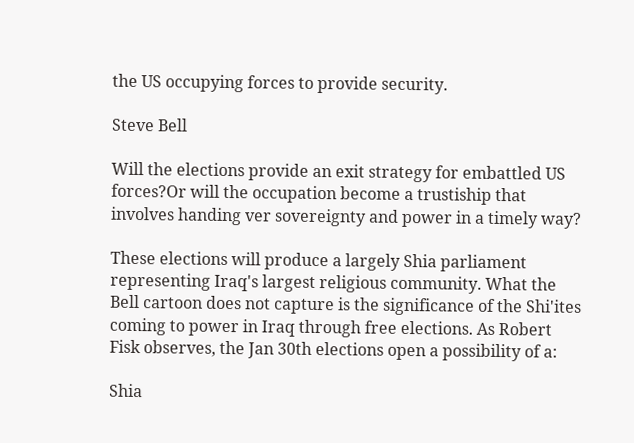the US occupying forces to provide security.

Steve Bell

Will the elections provide an exit strategy for embattled US forces?Or will the occupation become a trustiship that involves handing ver sovereignty and power in a timely way?

These elections will produce a largely Shia parliament representing Iraq's largest religious community. What the Bell cartoon does not capture is the significance of the Shi'ites coming to power in Iraq through free elections. As Robert Fisk observes, the Jan 30th elections open a possibility of a:

Shia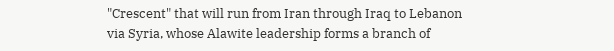"Crescent" that will run from Iran through Iraq to Lebanon via Syria, whose Alawite leadership forms a branch of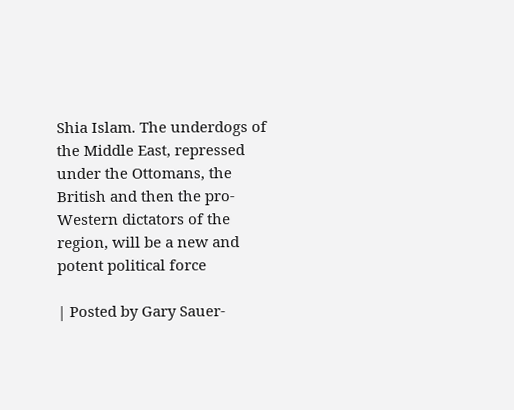Shia Islam. The underdogs of the Middle East, repressed under the Ottomans, the British and then the pro-Western dictators of the region, will be a new and potent political force

| Posted by Gary Sauer-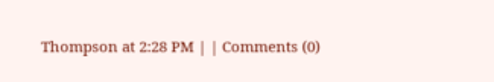Thompson at 2:28 PM | | Comments (0)